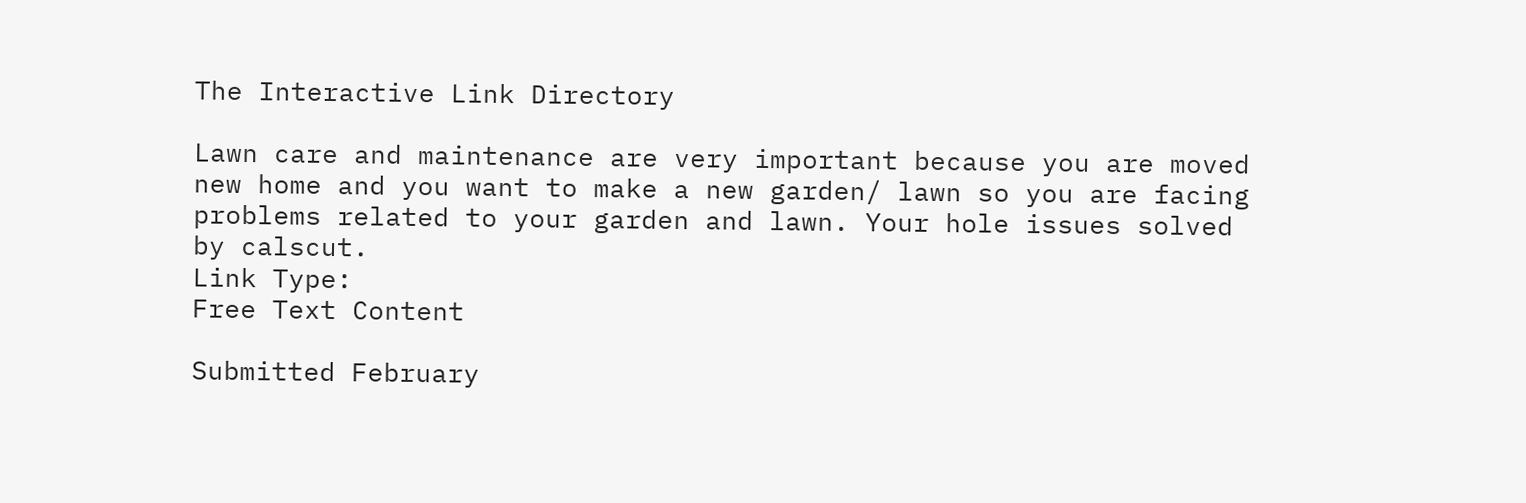The Interactive Link Directory

Lawn care and maintenance are very important because you are moved new home and you want to make a new garden/ lawn so you are facing problems related to your garden and lawn. Your hole issues solved by calscut.
Link Type:
Free Text Content

Submitted February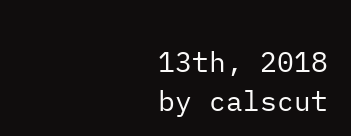13th, 2018 by calscut